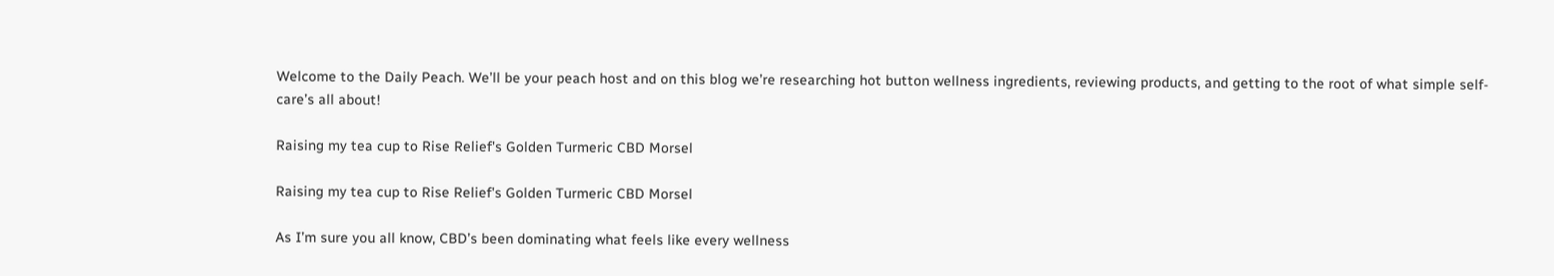Welcome to the Daily Peach. We’ll be your peach host and on this blog we’re researching hot button wellness ingredients, reviewing products, and getting to the root of what simple self-care’s all about!

Raising my tea cup to Rise Relief's Golden Turmeric CBD Morsel

Raising my tea cup to Rise Relief's Golden Turmeric CBD Morsel

As I’m sure you all know, CBD’s been dominating what feels like every wellness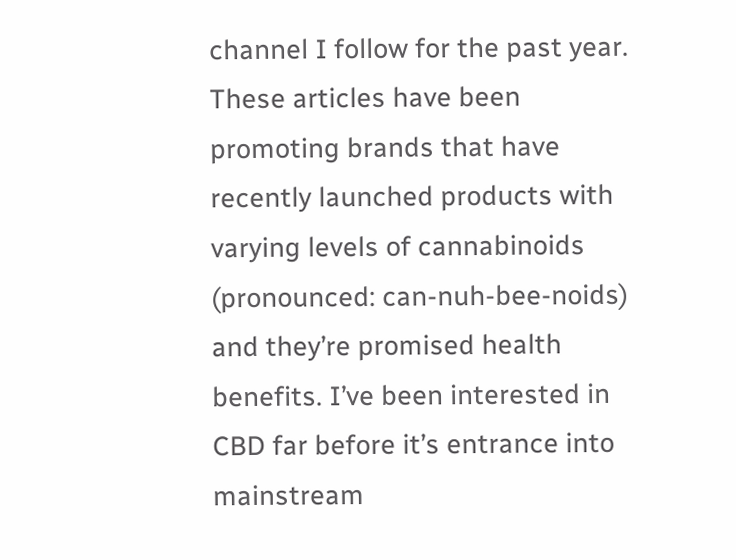channel I follow for the past year. These articles have been promoting brands that have recently launched products with varying levels of cannabinoids (pronounced: can-nuh-bee-noids) and they’re promised health benefits. I’ve been interested in CBD far before it’s entrance into mainstream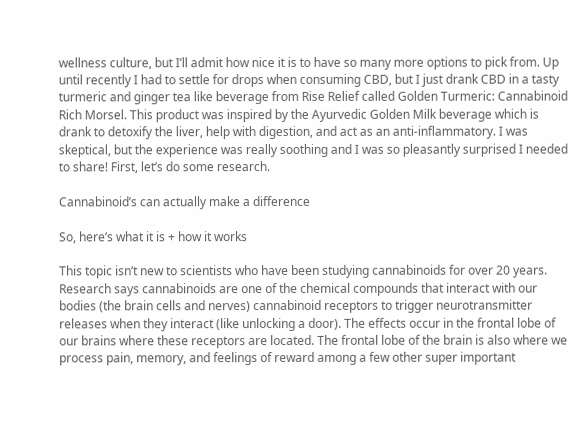wellness culture, but I’ll admit how nice it is to have so many more options to pick from. Up until recently I had to settle for drops when consuming CBD, but I just drank CBD in a tasty turmeric and ginger tea like beverage from Rise Relief called Golden Turmeric: Cannabinoid Rich Morsel. This product was inspired by the Ayurvedic Golden Milk beverage which is drank to detoxify the liver, help with digestion, and act as an anti-inflammatory. I was skeptical, but the experience was really soothing and I was so pleasantly surprised I needed to share! First, let’s do some research.

Cannabinoid’s can actually make a difference

So, here’s what it is + how it works

This topic isn’t new to scientists who have been studying cannabinoids for over 20 years. Research says cannabinoids are one of the chemical compounds that interact with our bodies (the brain cells and nerves) cannabinoid receptors to trigger neurotransmitter releases when they interact (like unlocking a door). The effects occur in the frontal lobe of our brains where these receptors are located. The frontal lobe of the brain is also where we process pain, memory, and feelings of reward among a few other super important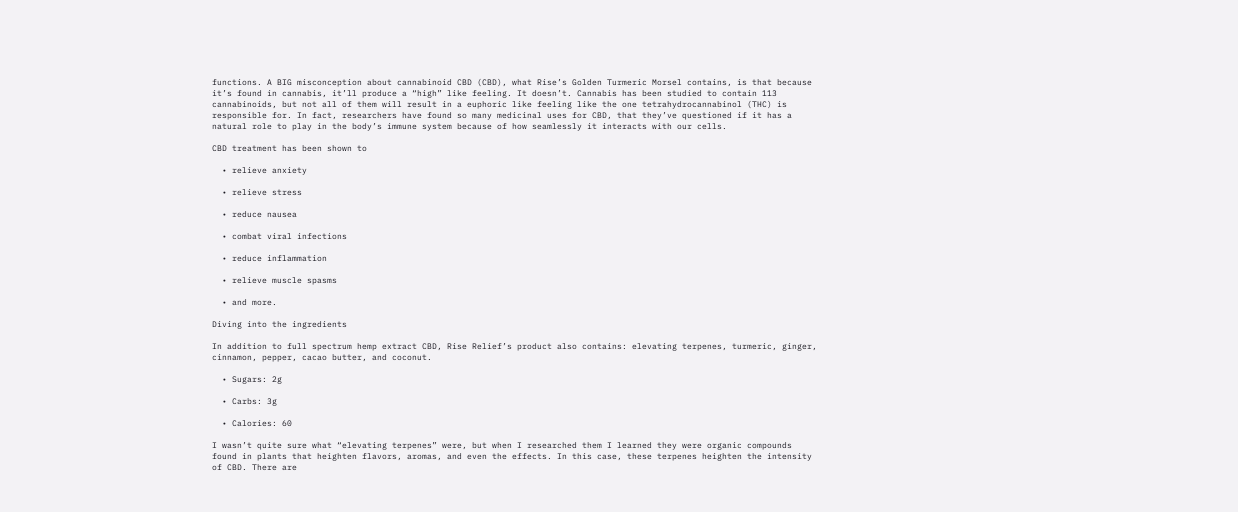functions. A BIG misconception about cannabinoid CBD (CBD), what Rise’s Golden Turmeric Morsel contains, is that because it’s found in cannabis, it’ll produce a “high” like feeling. It doesn’t. Cannabis has been studied to contain 113 cannabinoids, but not all of them will result in a euphoric like feeling like the one tetrahydrocannabinol (THC) is responsible for. In fact, researchers have found so many medicinal uses for CBD, that they’ve questioned if it has a natural role to play in the body’s immune system because of how seamlessly it interacts with our cells.

CBD treatment has been shown to

  • relieve anxiety

  • relieve stress

  • reduce nausea

  • combat viral infections

  • reduce inflammation

  • relieve muscle spasms

  • and more.

Diving into the ingredients

In addition to full spectrum hemp extract CBD, Rise Relief’s product also contains: elevating terpenes, turmeric, ginger, cinnamon, pepper, cacao butter, and coconut.

  • Sugars: 2g

  • Carbs: 3g

  • Calories: 60

I wasn’t quite sure what “elevating terpenes” were, but when I researched them I learned they were organic compounds found in plants that heighten flavors, aromas, and even the effects. In this case, these terpenes heighten the intensity of CBD. There are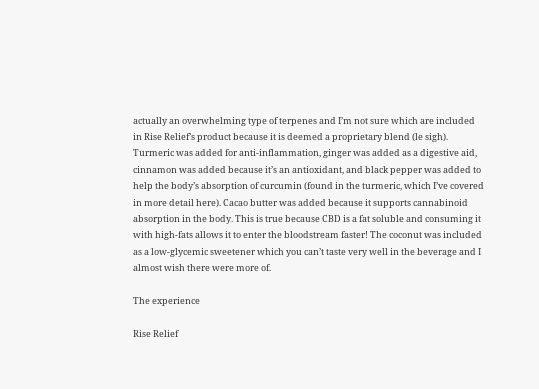actually an overwhelming type of terpenes and I’m not sure which are included in Rise Relief’s product because it is deemed a proprietary blend (le sigh). Turmeric was added for anti-inflammation, ginger was added as a digestive aid, cinnamon was added because it’s an antioxidant, and black pepper was added to help the body’s absorption of curcumin (found in the turmeric, which I’ve covered in more detail here). Cacao butter was added because it supports cannabinoid absorption in the body. This is true because CBD is a fat soluble and consuming it with high-fats allows it to enter the bloodstream faster! The coconut was included as a low-glycemic sweetener which you can’t taste very well in the beverage and I almost wish there were more of.

The experience

Rise Relief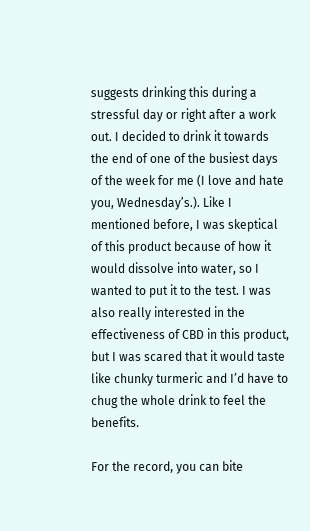suggests drinking this during a stressful day or right after a work out. I decided to drink it towards the end of one of the busiest days of the week for me (I love and hate you, Wednesday’s.). Like I mentioned before, I was skeptical of this product because of how it would dissolve into water, so I wanted to put it to the test. I was also really interested in the effectiveness of CBD in this product, but I was scared that it would taste like chunky turmeric and I’d have to chug the whole drink to feel the benefits.

For the record, you can bite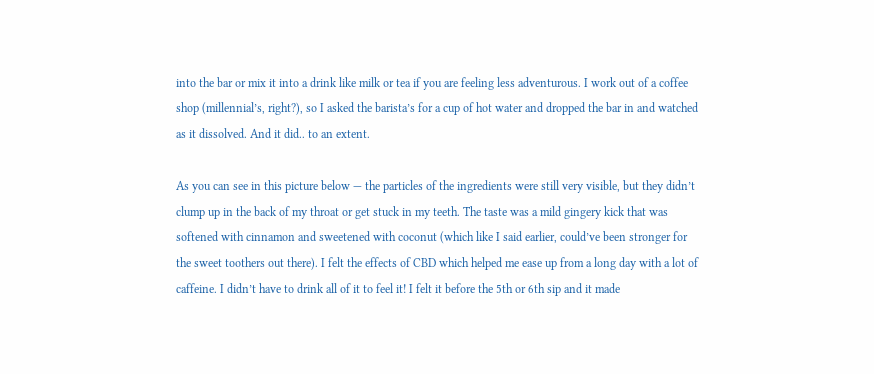into the bar or mix it into a drink like milk or tea if you are feeling less adventurous. I work out of a coffee shop (millennial’s, right?), so I asked the barista’s for a cup of hot water and dropped the bar in and watched as it dissolved. And it did.. to an extent.

As you can see in this picture below — the particles of the ingredients were still very visible, but they didn’t clump up in the back of my throat or get stuck in my teeth. The taste was a mild gingery kick that was softened with cinnamon and sweetened with coconut (which like I said earlier, could’ve been stronger for the sweet toothers out there). I felt the effects of CBD which helped me ease up from a long day with a lot of caffeine. I didn’t have to drink all of it to feel it! I felt it before the 5th or 6th sip and it made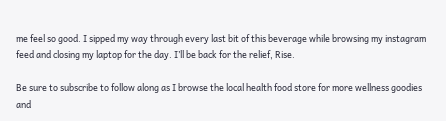me feel so good. I sipped my way through every last bit of this beverage while browsing my instagram feed and closing my laptop for the day. I’ll be back for the relief, Rise.

Be sure to subscribe to follow along as I browse the local health food store for more wellness goodies and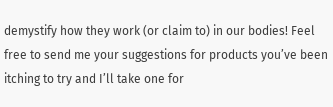demystify how they work (or claim to) in our bodies! Feel free to send me your suggestions for products you’ve been itching to try and I’ll take one for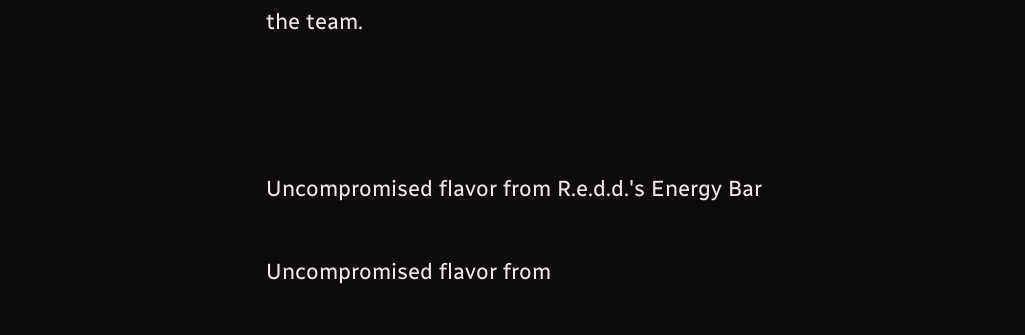the team.



Uncompromised flavor from R.e.d.d.'s Energy Bar

Uncompromised flavor from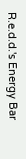R.e.d.d.'s Energy Bar